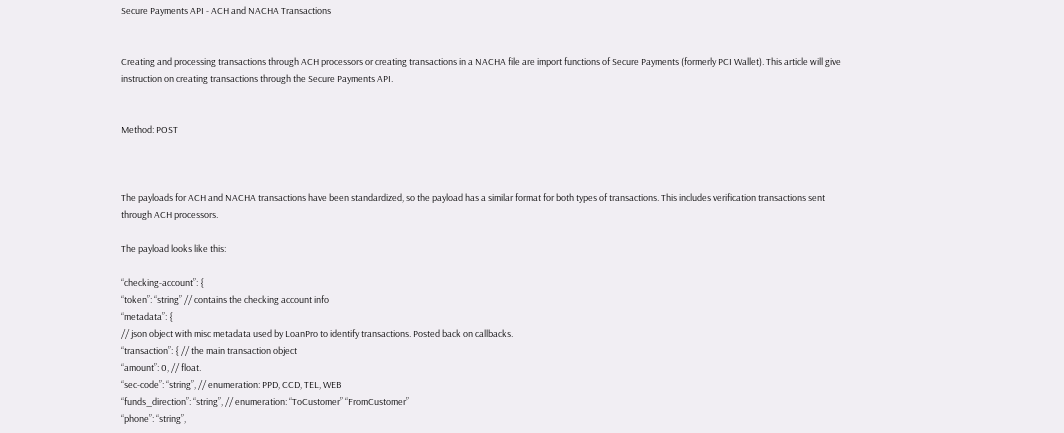Secure Payments API - ACH and NACHA Transactions


Creating and processing transactions through ACH processors or creating transactions in a NACHA file are import functions of Secure Payments (formerly PCI Wallet). This article will give instruction on creating transactions through the Secure Payments API.


Method: POST



The payloads for ACH and NACHA transactions have been standardized, so the payload has a similar format for both types of transactions. This includes verification transactions sent through ACH processors.

The payload looks like this:

“checking-account”: {
“token”: “string” // contains the checking account info
“metadata”: {
// json object with misc metadata used by LoanPro to identify transactions. Posted back on callbacks.
“transaction”: { // the main transaction object
“amount”: 0, // float.
“sec-code”: “string”, // enumeration: PPD, CCD, TEL, WEB
“funds_direction”: “string”, // enumeration: “ToCustomer” “FromCustomer”
“phone”: “string”,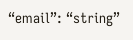“email”: “string”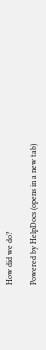How did we do?

Powered by HelpDocs (opens in a new tab)